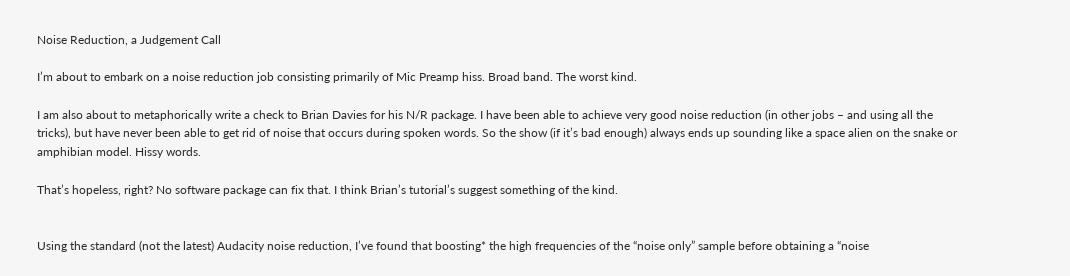Noise Reduction, a Judgement Call

I’m about to embark on a noise reduction job consisting primarily of Mic Preamp hiss. Broad band. The worst kind.

I am also about to metaphorically write a check to Brian Davies for his N/R package. I have been able to achieve very good noise reduction (in other jobs – and using all the tricks), but have never been able to get rid of noise that occurs during spoken words. So the show (if it’s bad enough) always ends up sounding like a space alien on the snake or amphibian model. Hissy words.

That’s hopeless, right? No software package can fix that. I think Brian’s tutorial’s suggest something of the kind.


Using the standard (not the latest) Audacity noise reduction, I’ve found that boosting* the high frequencies of the “noise only” sample before obtaining a “noise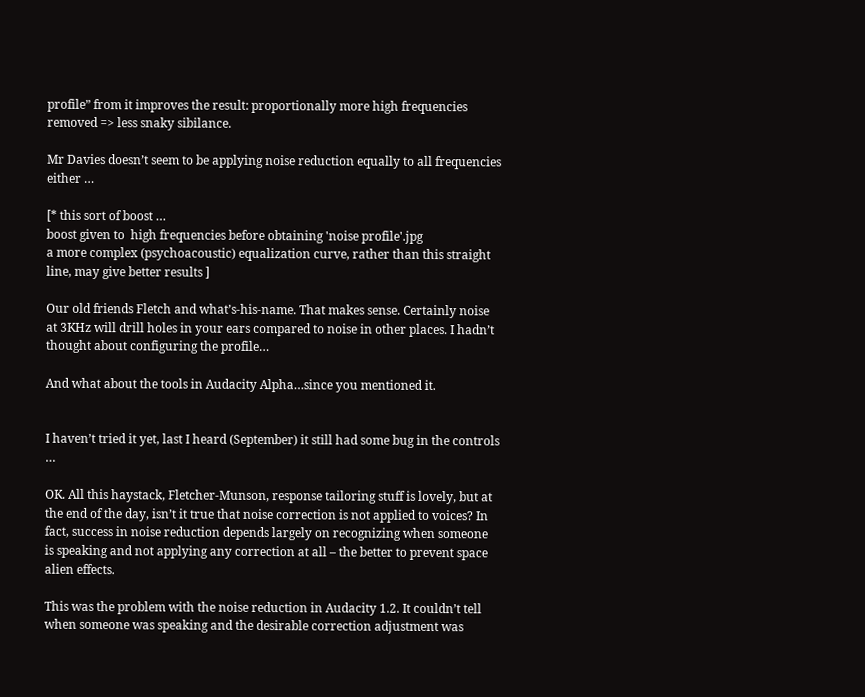profile” from it improves the result: proportionally more high frequencies removed => less snaky sibilance.

Mr Davies doesn’t seem to be applying noise reduction equally to all frequencies either …

[* this sort of boost …
boost given to  high frequencies before obtaining 'noise profile'.jpg
a more complex (psychoacoustic) equalization curve, rather than this straight line, may give better results ]

Our old friends Fletch and what’s-his-name. That makes sense. Certainly noise at 3KHz will drill holes in your ears compared to noise in other places. I hadn’t thought about configuring the profile…

And what about the tools in Audacity Alpha…since you mentioned it.


I haven’t tried it yet, last I heard (September) it still had some bug in the controls …

OK. All this haystack, Fletcher-Munson, response tailoring stuff is lovely, but at the end of the day, isn’t it true that noise correction is not applied to voices? In fact, success in noise reduction depends largely on recognizing when someone is speaking and not applying any correction at all – the better to prevent space alien effects.

This was the problem with the noise reduction in Audacity 1.2. It couldn’t tell when someone was speaking and the desirable correction adjustment was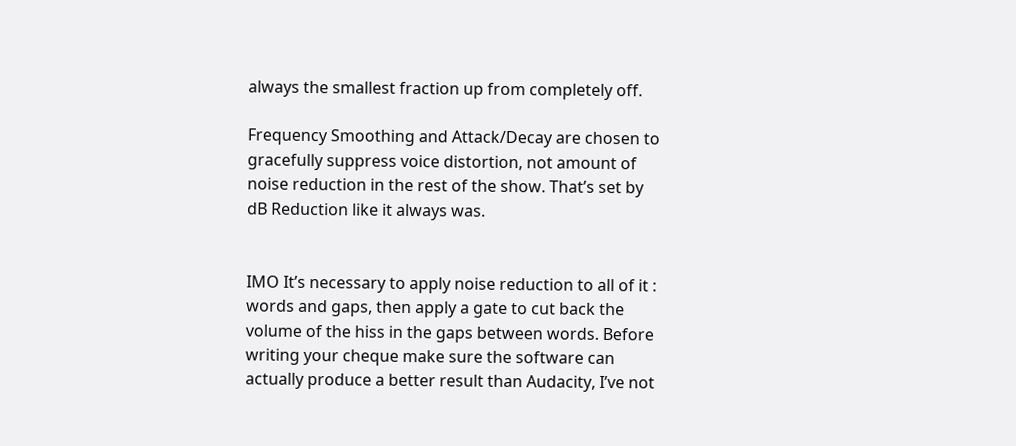always the smallest fraction up from completely off.

Frequency Smoothing and Attack/Decay are chosen to gracefully suppress voice distortion, not amount of noise reduction in the rest of the show. That’s set by dB Reduction like it always was.


IMO It’s necessary to apply noise reduction to all of it : words and gaps, then apply a gate to cut back the volume of the hiss in the gaps between words. Before writing your cheque make sure the software can actually produce a better result than Audacity, I’ve not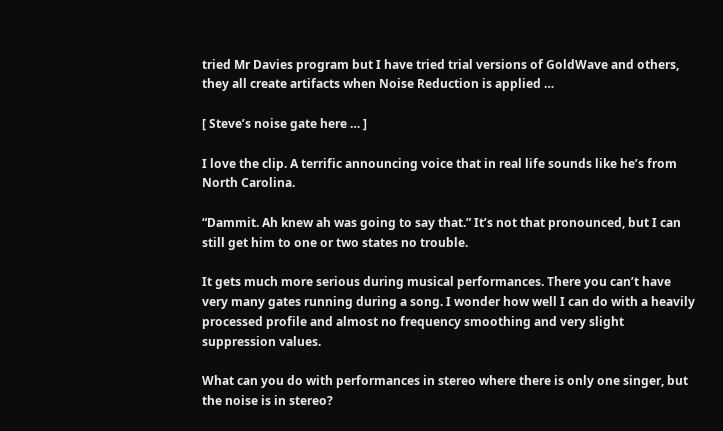tried Mr Davies program but I have tried trial versions of GoldWave and others, they all create artifacts when Noise Reduction is applied …

[ Steve’s noise gate here … ]

I love the clip. A terrific announcing voice that in real life sounds like he’s from North Carolina.

“Dammit. Ah knew ah was going to say that.” It’s not that pronounced, but I can still get him to one or two states no trouble.

It gets much more serious during musical performances. There you can’t have very many gates running during a song. I wonder how well I can do with a heavily processed profile and almost no frequency smoothing and very slight suppression values.

What can you do with performances in stereo where there is only one singer, but the noise is in stereo?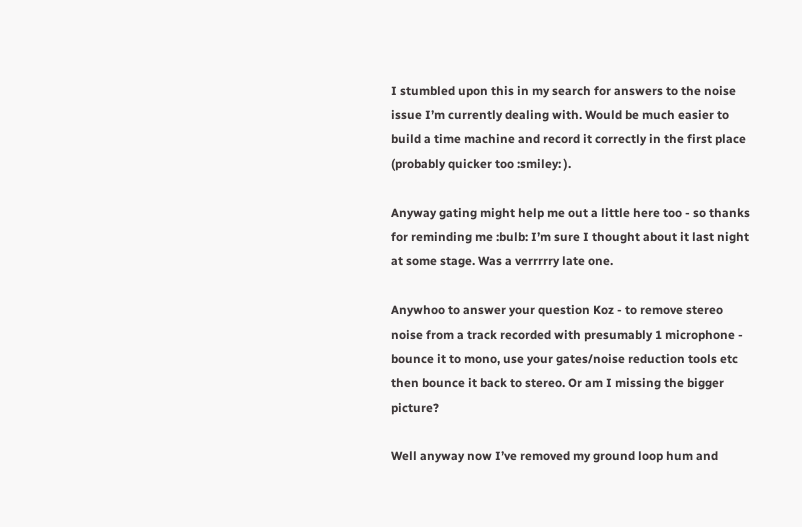I stumbled upon this in my search for answers to the noise issue I’m currently dealing with. Would be much easier to build a time machine and record it correctly in the first place (probably quicker too :smiley: ).

Anyway gating might help me out a little here too - so thanks for reminding me :bulb: I’m sure I thought about it last night at some stage. Was a verrrrry late one.

Anywhoo to answer your question Koz - to remove stereo noise from a track recorded with presumably 1 microphone - bounce it to mono, use your gates/noise reduction tools etc then bounce it back to stereo. Or am I missing the bigger picture?

Well anyway now I’ve removed my ground loop hum and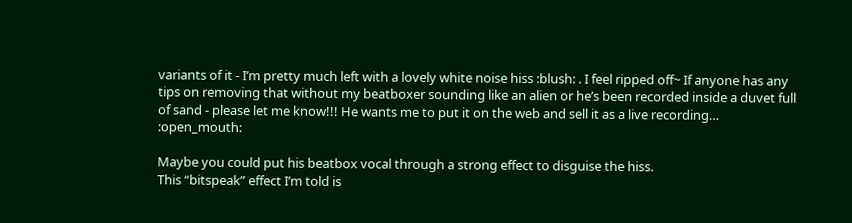variants of it - I’m pretty much left with a lovely white noise hiss :blush: . I feel ripped off~ If anyone has any tips on removing that without my beatboxer sounding like an alien or he’s been recorded inside a duvet full of sand - please let me know!!! He wants me to put it on the web and sell it as a live recording… :open_mouth:

Maybe you could put his beatbox vocal through a strong effect to disguise the hiss.
This “bitspeak” effect I’m told is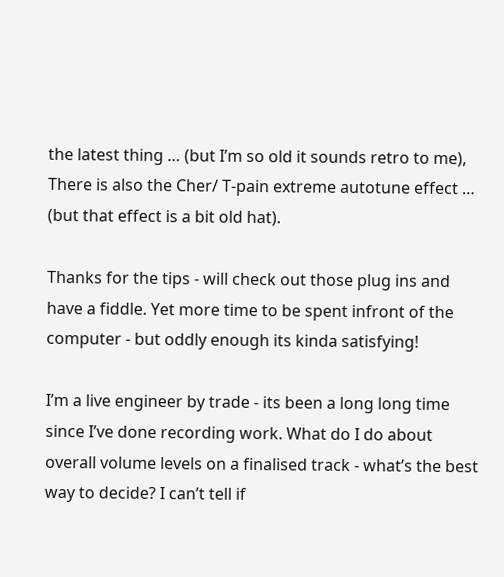the latest thing … (but I’m so old it sounds retro to me),
There is also the Cher/ T-pain extreme autotune effect … (but that effect is a bit old hat).

Thanks for the tips - will check out those plug ins and have a fiddle. Yet more time to be spent infront of the computer - but oddly enough its kinda satisfying!

I’m a live engineer by trade - its been a long long time since I’ve done recording work. What do I do about overall volume levels on a finalised track - what’s the best way to decide? I can’t tell if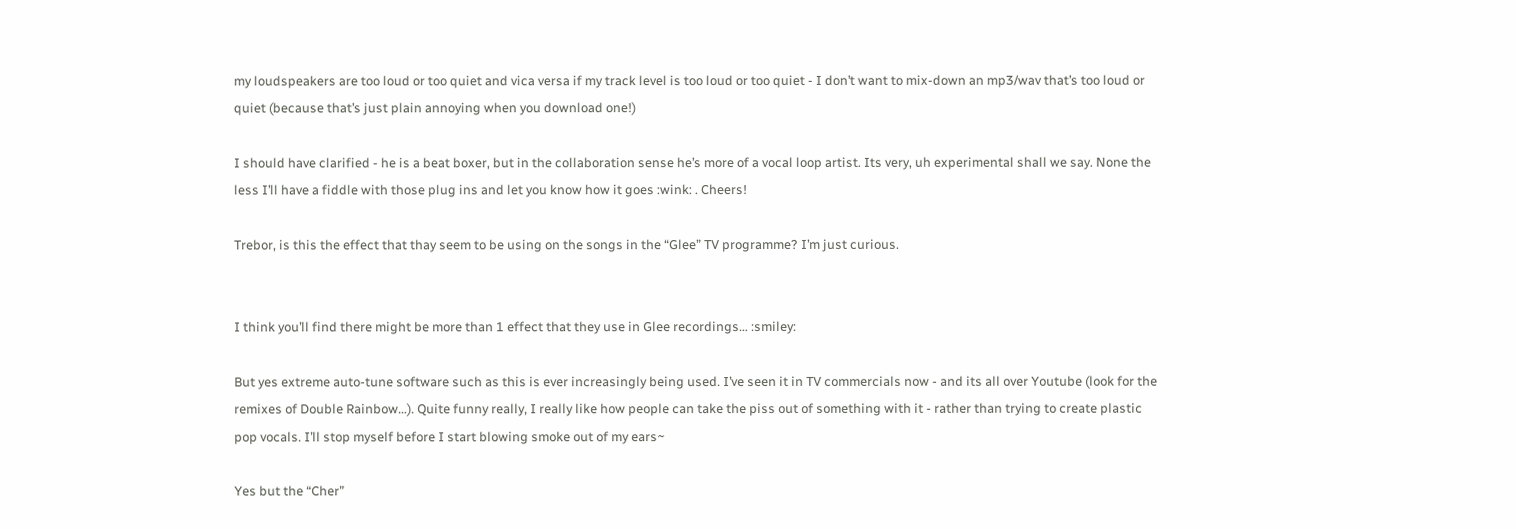my loudspeakers are too loud or too quiet and vica versa if my track level is too loud or too quiet - I don’t want to mix-down an mp3/wav that’s too loud or quiet (because that’s just plain annoying when you download one!)

I should have clarified - he is a beat boxer, but in the collaboration sense he’s more of a vocal loop artist. Its very, uh experimental shall we say. None the less I’ll have a fiddle with those plug ins and let you know how it goes :wink: . Cheers!

Trebor, is this the effect that thay seem to be using on the songs in the “Glee” TV programme? I’m just curious.


I think you’ll find there might be more than 1 effect that they use in Glee recordings… :smiley:

But yes extreme auto-tune software such as this is ever increasingly being used. I’ve seen it in TV commercials now - and its all over Youtube (look for the remixes of Double Rainbow…). Quite funny really, I really like how people can take the piss out of something with it - rather than trying to create plastic pop vocals. I’ll stop myself before I start blowing smoke out of my ears~

Yes but the “Cher”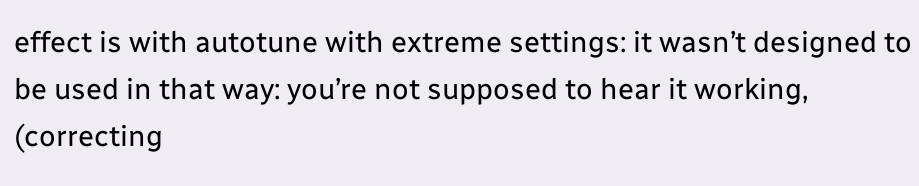effect is with autotune with extreme settings: it wasn’t designed to be used in that way: you’re not supposed to hear it working, (correcting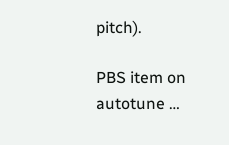pitch).

PBS item on autotune …